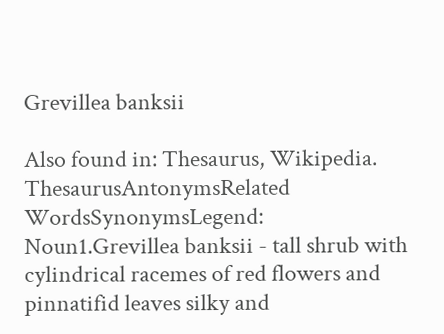Grevillea banksii

Also found in: Thesaurus, Wikipedia.
ThesaurusAntonymsRelated WordsSynonymsLegend:
Noun1.Grevillea banksii - tall shrub with cylindrical racemes of red flowers and pinnatifid leaves silky and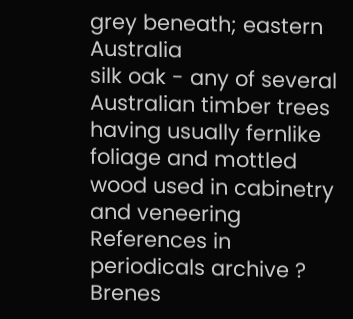grey beneath; eastern Australia
silk oak - any of several Australian timber trees having usually fernlike foliage and mottled wood used in cabinetry and veneering
References in periodicals archive ?
Brenes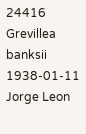24416 Grevillea banksii 1938-01-11 Jorge Leon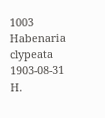1003 Habenaria clypeata 1903-08-31 H.